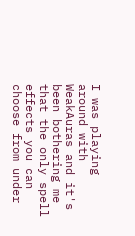I was playing around with WeakAuras and it's been bothering me that the only spell effects you can choose from under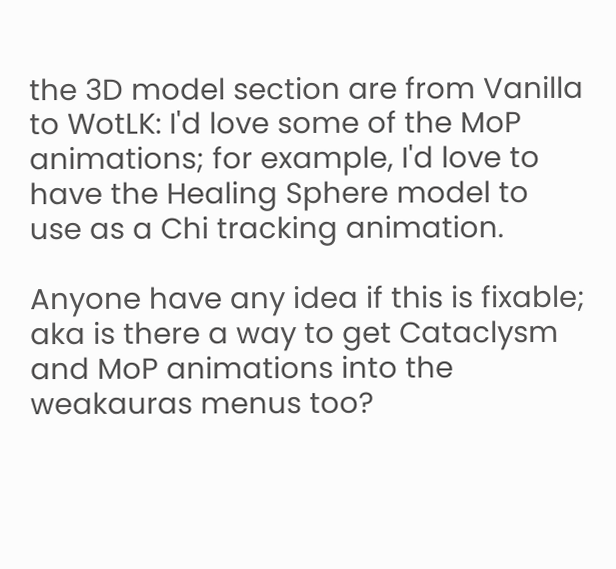the 3D model section are from Vanilla to WotLK: I'd love some of the MoP animations; for example, I'd love to have the Healing Sphere model to use as a Chi tracking animation.

Anyone have any idea if this is fixable; aka is there a way to get Cataclysm and MoP animations into the weakauras menus too?